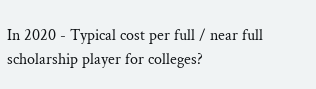In 2020 - Typical cost per full / near full scholarship player for colleges?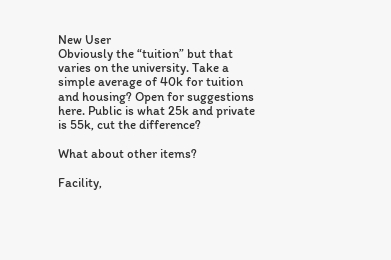New User
Obviously the “tuition” but that varies on the university. Take a simple average of 40k for tuition and housing? Open for suggestions here. Public is what 25k and private is 55k, cut the difference?

What about other items?

Facility,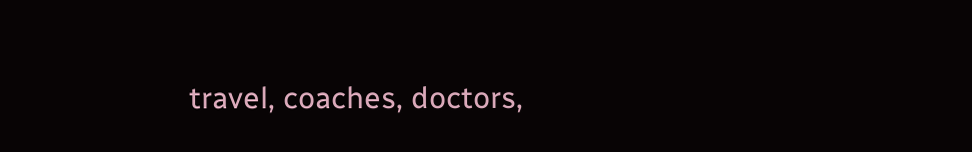travel, coaches, doctors,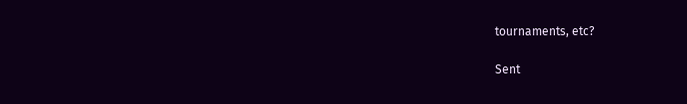tournaments, etc?

Sent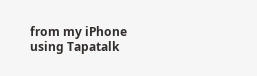from my iPhone using Tapatalk